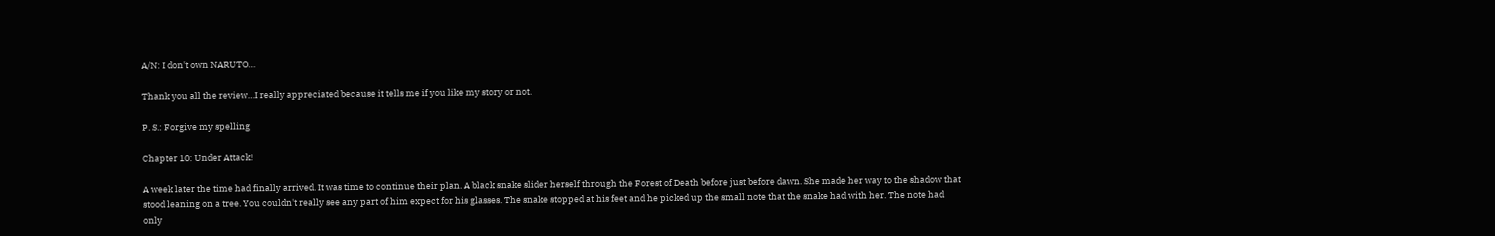A/N: I don't own NARUTO…

Thank you all the review…I really appreciated because it tells me if you like my story or not.

P. S.: Forgive my spelling

Chapter 10: Under Attack!

A week later the time had finally arrived. It was time to continue their plan. A black snake slider herself through the Forest of Death before just before dawn. She made her way to the shadow that stood leaning on a tree. You couldn't really see any part of him expect for his glasses. The snake stopped at his feet and he picked up the small note that the snake had with her. The note had only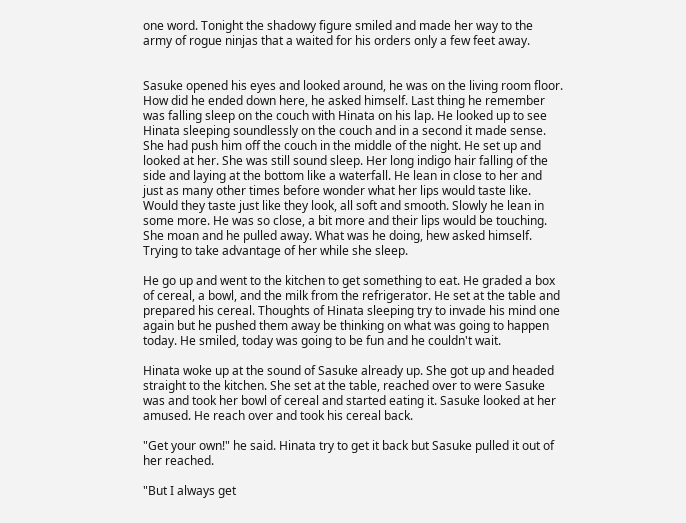one word. Tonight the shadowy figure smiled and made her way to the army of rogue ninjas that a waited for his orders only a few feet away.


Sasuke opened his eyes and looked around, he was on the living room floor. How did he ended down here, he asked himself. Last thing he remember was falling sleep on the couch with Hinata on his lap. He looked up to see Hinata sleeping soundlessly on the couch and in a second it made sense. She had push him off the couch in the middle of the night. He set up and looked at her. She was still sound sleep. Her long indigo hair falling of the side and laying at the bottom like a waterfall. He lean in close to her and just as many other times before wonder what her lips would taste like. Would they taste just like they look, all soft and smooth. Slowly he lean in some more. He was so close, a bit more and their lips would be touching. She moan and he pulled away. What was he doing, hew asked himself. Trying to take advantage of her while she sleep.

He go up and went to the kitchen to get something to eat. He graded a box of cereal, a bowl, and the milk from the refrigerator. He set at the table and prepared his cereal. Thoughts of Hinata sleeping try to invade his mind one again but he pushed them away be thinking on what was going to happen today. He smiled, today was going to be fun and he couldn't wait.

Hinata woke up at the sound of Sasuke already up. She got up and headed straight to the kitchen. She set at the table, reached over to were Sasuke was and took her bowl of cereal and started eating it. Sasuke looked at her amused. He reach over and took his cereal back.

"Get your own!" he said. Hinata try to get it back but Sasuke pulled it out of her reached.

"But I always get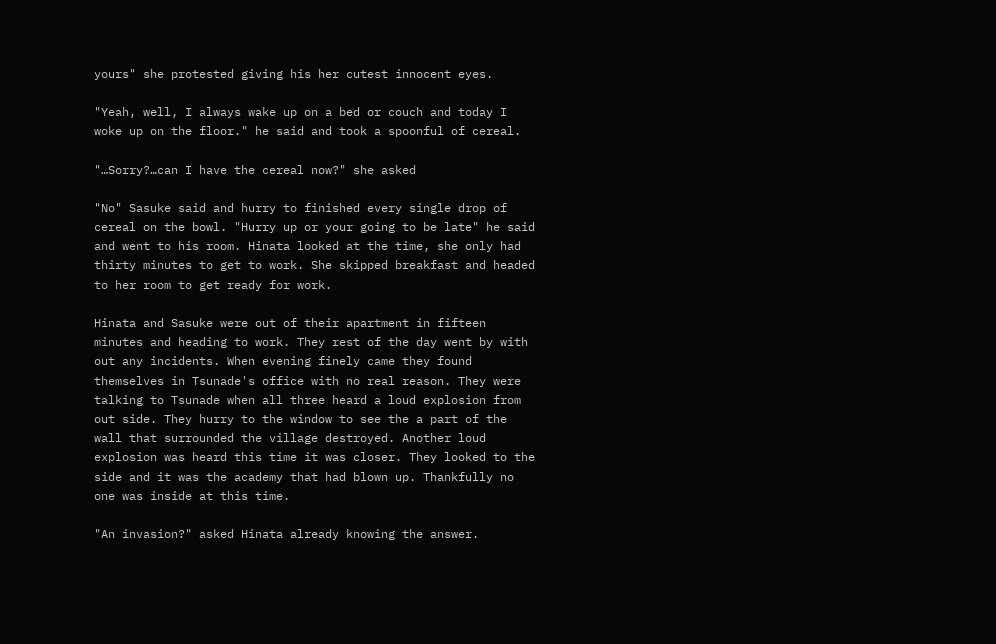yours" she protested giving his her cutest innocent eyes.

"Yeah, well, I always wake up on a bed or couch and today I woke up on the floor." he said and took a spoonful of cereal.

"…Sorry?…can I have the cereal now?" she asked

"No" Sasuke said and hurry to finished every single drop of cereal on the bowl. "Hurry up or your going to be late" he said and went to his room. Hinata looked at the time, she only had thirty minutes to get to work. She skipped breakfast and headed to her room to get ready for work.

Hinata and Sasuke were out of their apartment in fifteen minutes and heading to work. They rest of the day went by with out any incidents. When evening finely came they found themselves in Tsunade's office with no real reason. They were talking to Tsunade when all three heard a loud explosion from out side. They hurry to the window to see the a part of the wall that surrounded the village destroyed. Another loud explosion was heard this time it was closer. They looked to the side and it was the academy that had blown up. Thankfully no one was inside at this time.

"An invasion?" asked Hinata already knowing the answer.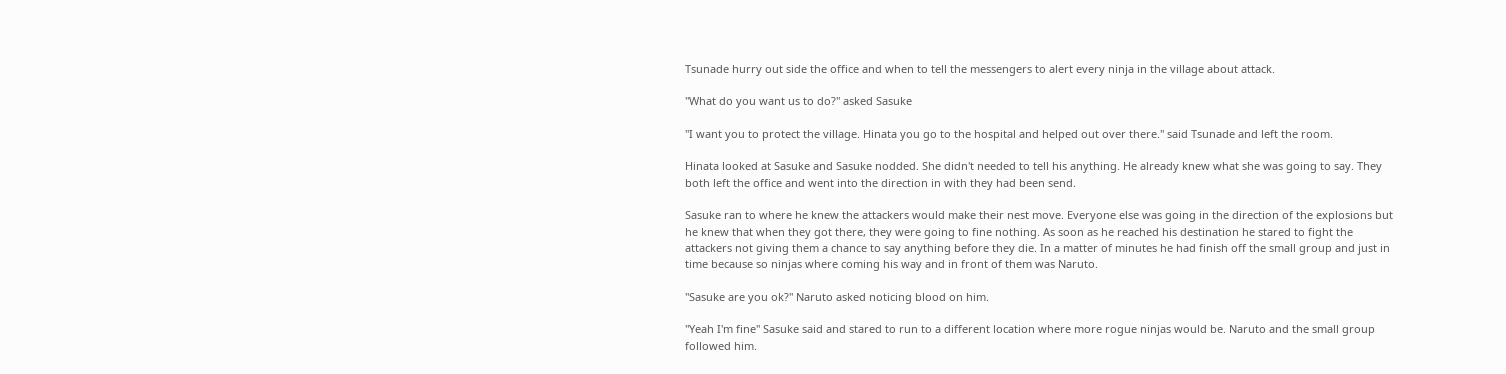Tsunade hurry out side the office and when to tell the messengers to alert every ninja in the village about attack.

"What do you want us to do?" asked Sasuke

"I want you to protect the village. Hinata you go to the hospital and helped out over there." said Tsunade and left the room.

Hinata looked at Sasuke and Sasuke nodded. She didn't needed to tell his anything. He already knew what she was going to say. They both left the office and went into the direction in with they had been send.

Sasuke ran to where he knew the attackers would make their nest move. Everyone else was going in the direction of the explosions but he knew that when they got there, they were going to fine nothing. As soon as he reached his destination he stared to fight the attackers not giving them a chance to say anything before they die. In a matter of minutes he had finish off the small group and just in time because so ninjas where coming his way and in front of them was Naruto.

"Sasuke are you ok?" Naruto asked noticing blood on him.

"Yeah I'm fine" Sasuke said and stared to run to a different location where more rogue ninjas would be. Naruto and the small group followed him.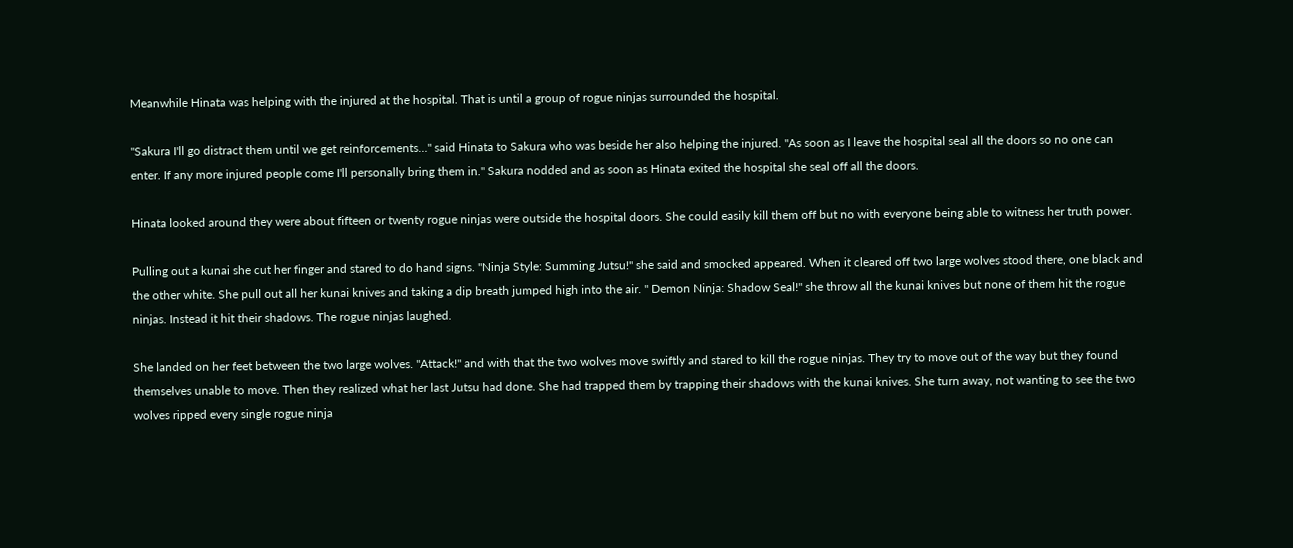Meanwhile Hinata was helping with the injured at the hospital. That is until a group of rogue ninjas surrounded the hospital.

"Sakura I'll go distract them until we get reinforcements…" said Hinata to Sakura who was beside her also helping the injured. "As soon as I leave the hospital seal all the doors so no one can enter. If any more injured people come I'll personally bring them in." Sakura nodded and as soon as Hinata exited the hospital she seal off all the doors.

Hinata looked around they were about fifteen or twenty rogue ninjas were outside the hospital doors. She could easily kill them off but no with everyone being able to witness her truth power.

Pulling out a kunai she cut her finger and stared to do hand signs. "Ninja Style: Summing Jutsu!" she said and smocked appeared. When it cleared off two large wolves stood there, one black and the other white. She pull out all her kunai knives and taking a dip breath jumped high into the air. " Demon Ninja: Shadow Seal!" she throw all the kunai knives but none of them hit the rogue ninjas. Instead it hit their shadows. The rogue ninjas laughed.

She landed on her feet between the two large wolves. "Attack!" and with that the two wolves move swiftly and stared to kill the rogue ninjas. They try to move out of the way but they found themselves unable to move. Then they realized what her last Jutsu had done. She had trapped them by trapping their shadows with the kunai knives. She turn away, not wanting to see the two wolves ripped every single rogue ninja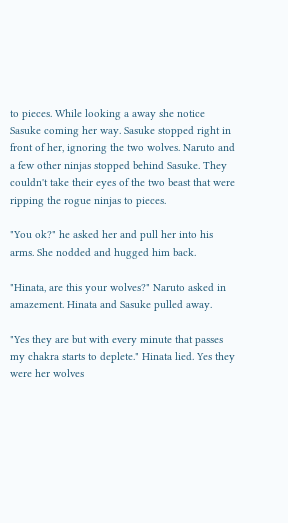to pieces. While looking a away she notice Sasuke coming her way. Sasuke stopped right in front of her, ignoring the two wolves. Naruto and a few other ninjas stopped behind Sasuke. They couldn't take their eyes of the two beast that were ripping the rogue ninjas to pieces.

"You ok?" he asked her and pull her into his arms. She nodded and hugged him back.

"Hinata, are this your wolves?" Naruto asked in amazement. Hinata and Sasuke pulled away.

"Yes they are but with every minute that passes my chakra starts to deplete." Hinata lied. Yes they were her wolves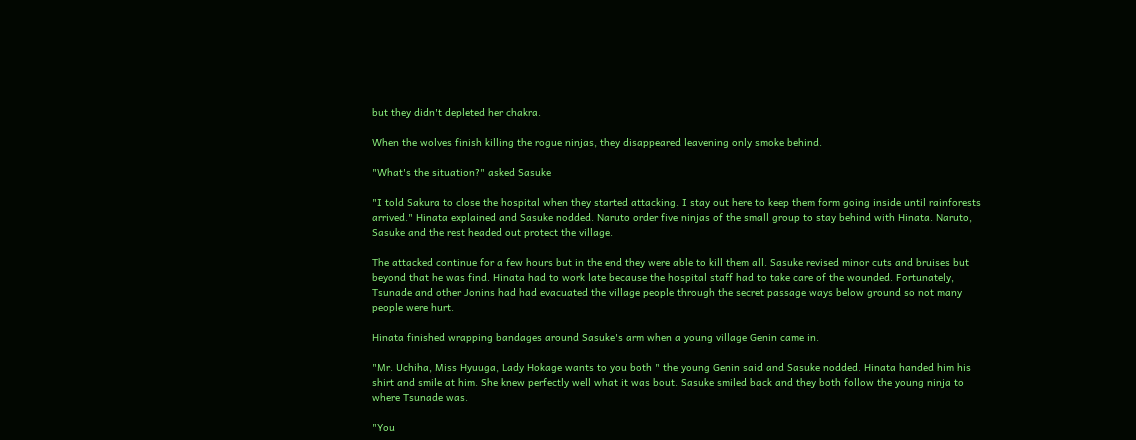but they didn't depleted her chakra.

When the wolves finish killing the rogue ninjas, they disappeared leavening only smoke behind.

"What's the situation?" asked Sasuke

"I told Sakura to close the hospital when they started attacking. I stay out here to keep them form going inside until rainforests arrived." Hinata explained and Sasuke nodded. Naruto order five ninjas of the small group to stay behind with Hinata. Naruto, Sasuke and the rest headed out protect the village.

The attacked continue for a few hours but in the end they were able to kill them all. Sasuke revised minor cuts and bruises but beyond that he was find. Hinata had to work late because the hospital staff had to take care of the wounded. Fortunately, Tsunade and other Jonins had had evacuated the village people through the secret passage ways below ground so not many people were hurt.

Hinata finished wrapping bandages around Sasuke's arm when a young village Genin came in.

"Mr. Uchiha, Miss Hyuuga, Lady Hokage wants to you both " the young Genin said and Sasuke nodded. Hinata handed him his shirt and smile at him. She knew perfectly well what it was bout. Sasuke smiled back and they both follow the young ninja to where Tsunade was.

"You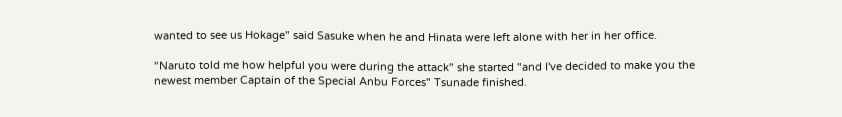wanted to see us Hokage" said Sasuke when he and Hinata were left alone with her in her office.

"Naruto told me how helpful you were during the attack" she started "and I've decided to make you the newest member Captain of the Special Anbu Forces" Tsunade finished.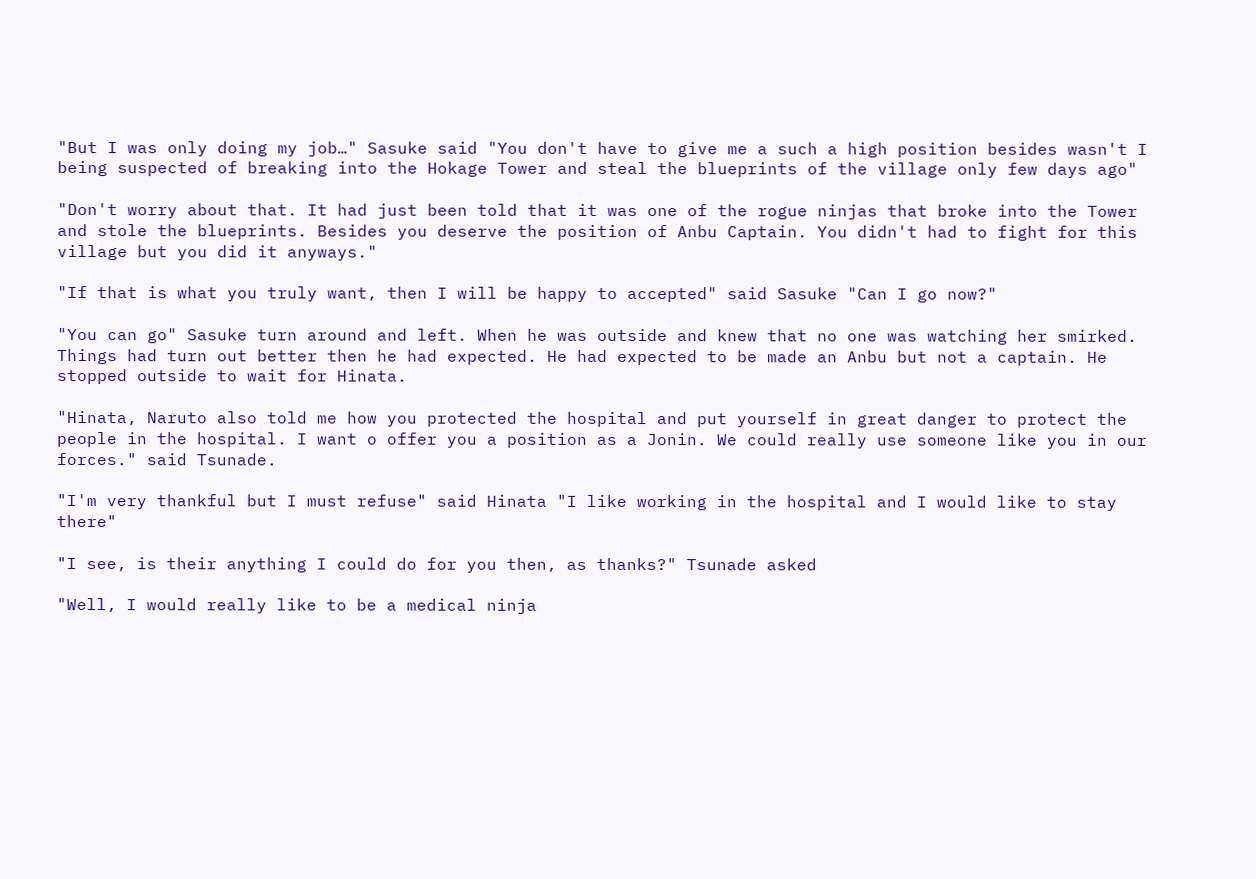"But I was only doing my job…" Sasuke said "You don't have to give me a such a high position besides wasn't I being suspected of breaking into the Hokage Tower and steal the blueprints of the village only few days ago"

"Don't worry about that. It had just been told that it was one of the rogue ninjas that broke into the Tower and stole the blueprints. Besides you deserve the position of Anbu Captain. You didn't had to fight for this village but you did it anyways."

"If that is what you truly want, then I will be happy to accepted" said Sasuke "Can I go now?"

"You can go" Sasuke turn around and left. When he was outside and knew that no one was watching her smirked. Things had turn out better then he had expected. He had expected to be made an Anbu but not a captain. He stopped outside to wait for Hinata.

"Hinata, Naruto also told me how you protected the hospital and put yourself in great danger to protect the people in the hospital. I want o offer you a position as a Jonin. We could really use someone like you in our forces." said Tsunade.

"I'm very thankful but I must refuse" said Hinata "I like working in the hospital and I would like to stay there"

"I see, is their anything I could do for you then, as thanks?" Tsunade asked

"Well, I would really like to be a medical ninja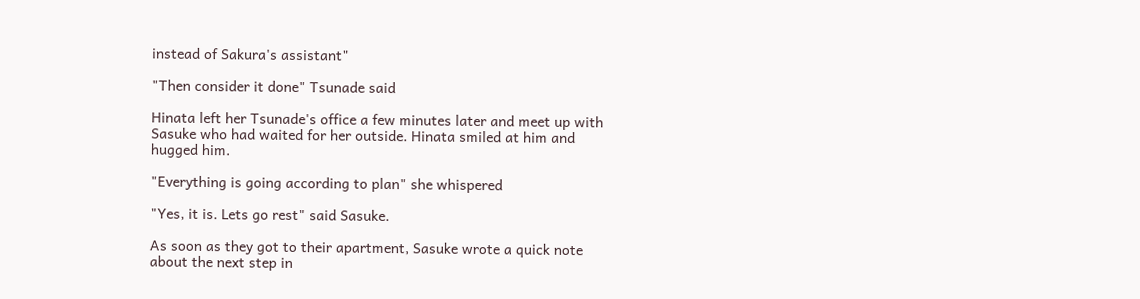instead of Sakura's assistant"

"Then consider it done" Tsunade said

Hinata left her Tsunade's office a few minutes later and meet up with Sasuke who had waited for her outside. Hinata smiled at him and hugged him.

"Everything is going according to plan" she whispered

"Yes, it is. Lets go rest" said Sasuke.

As soon as they got to their apartment, Sasuke wrote a quick note about the next step in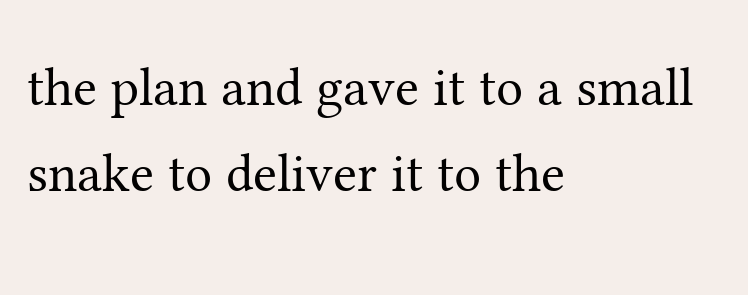the plan and gave it to a small snake to deliver it to the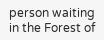person waiting in the Forest of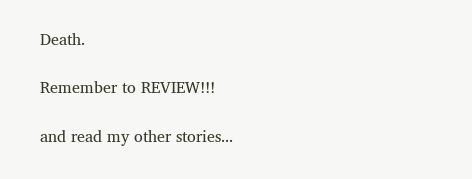Death.

Remember to REVIEW!!!

and read my other stories...